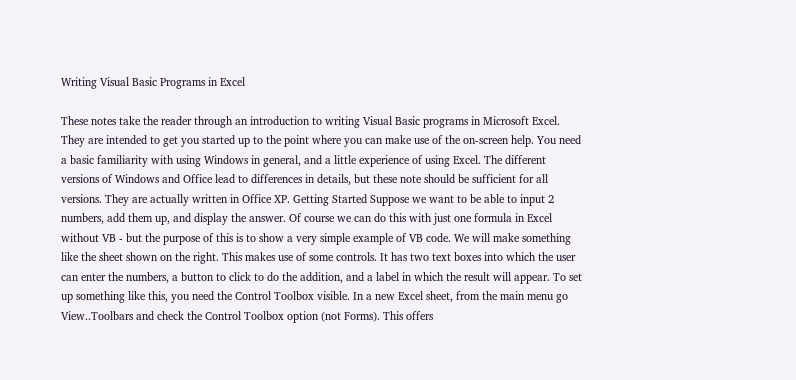Writing Visual Basic Programs in Excel

These notes take the reader through an introduction to writing Visual Basic programs in Microsoft Excel. They are intended to get you started up to the point where you can make use of the on-screen help. You need a basic familiarity with using Windows in general, and a little experience of using Excel. The different versions of Windows and Office lead to differences in details, but these note should be sufficient for all versions. They are actually written in Office XP. Getting Started Suppose we want to be able to input 2 numbers, add them up, and display the answer. Of course we can do this with just one formula in Excel without VB - but the purpose of this is to show a very simple example of VB code. We will make something like the sheet shown on the right. This makes use of some controls. It has two text boxes into which the user can enter the numbers, a button to click to do the addition, and a label in which the result will appear. To set up something like this, you need the Control Toolbox visible. In a new Excel sheet, from the main menu go View..Toolbars and check the Control Toolbox option (not Forms). This offers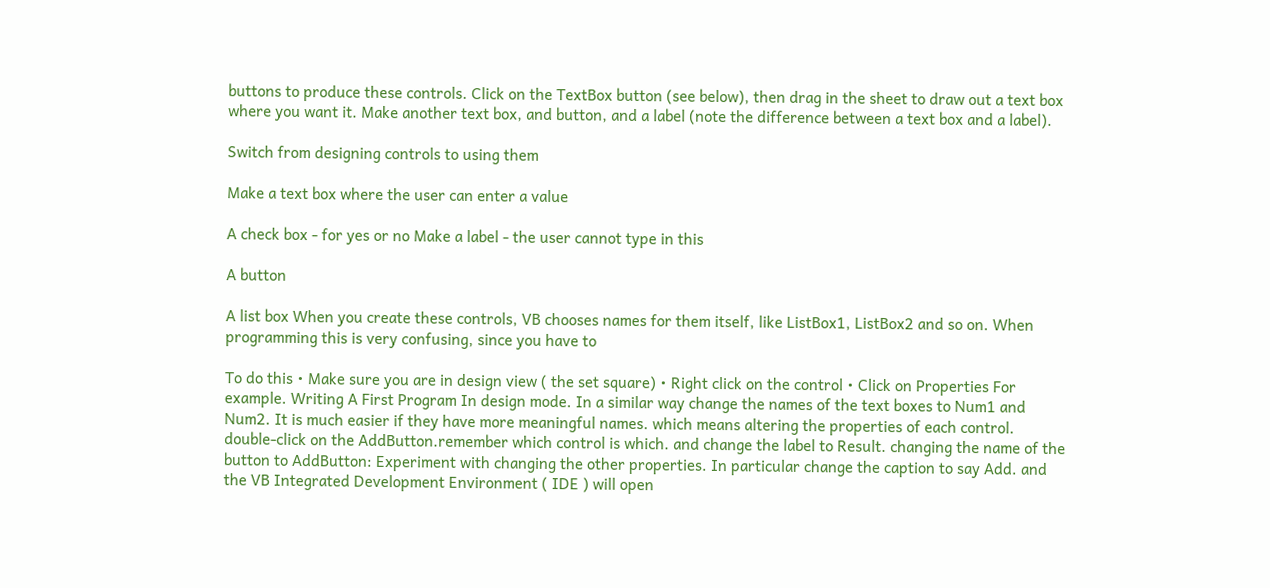buttons to produce these controls. Click on the TextBox button (see below), then drag in the sheet to draw out a text box where you want it. Make another text box, and button, and a label (note the difference between a text box and a label).

Switch from designing controls to using them

Make a text box where the user can enter a value

A check box - for yes or no Make a label - the user cannot type in this

A button

A list box When you create these controls, VB chooses names for them itself, like ListBox1, ListBox2 and so on. When programming this is very confusing, since you have to

To do this • Make sure you are in design view ( the set square) • Right click on the control • Click on Properties For example. Writing A First Program In design mode. In a similar way change the names of the text boxes to Num1 and Num2. It is much easier if they have more meaningful names. which means altering the properties of each control. double-click on the AddButton.remember which control is which. and change the label to Result. changing the name of the button to AddButton: Experiment with changing the other properties. In particular change the caption to say Add. and the VB Integrated Development Environment ( IDE ) will open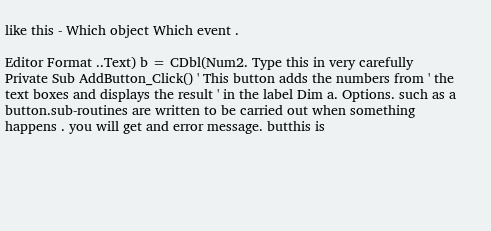like this - Which object Which event .

Editor Format ..Text) b = CDbl(Num2. Type this in very carefully Private Sub AddButton_Click() ' This button adds the numbers from ' the text boxes and displays the result ' in the label Dim a. Options. such as a button.sub-routines are written to be carried out when something happens . you will get and error message. butthis is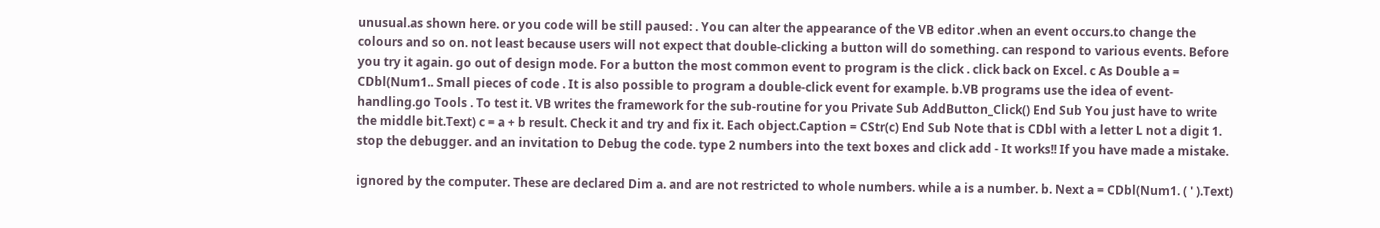unusual.as shown here. or you code will be still paused: . You can alter the appearance of the VB editor .when an event occurs.to change the colours and so on. not least because users will not expect that double-clicking a button will do something. can respond to various events. Before you try it again. go out of design mode. For a button the most common event to program is the click . click back on Excel. c As Double a = CDbl(Num1.. Small pieces of code . It is also possible to program a double-click event for example. b.VB programs use the idea of event-handling.go Tools . To test it. VB writes the framework for the sub-routine for you Private Sub AddButton_Click() End Sub You just have to write the middle bit.Text) c = a + b result. Check it and try and fix it. Each object.Caption = CStr(c) End Sub Note that is CDbl with a letter L not a digit 1. stop the debugger. and an invitation to Debug the code. type 2 numbers into the text boxes and click add - It works!! If you have made a mistake.

ignored by the computer. These are declared Dim a. and are not restricted to whole numbers. while a is a number. b. Next a = CDbl(Num1. ( ' ).Text)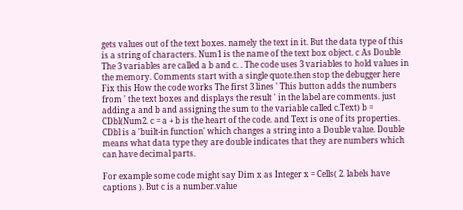gets values out of the text boxes. namely the text in it. But the data type of this is a string of characters. Num1 is the name of the text box object. c As Double The 3 variables are called a b and c. . The code uses 3 variables to hold values in the memory. Comments start with a single quote.then stop the debugger here Fix this How the code works The first 3 lines ' This button adds the numbers from ' the text boxes and displays the result ' in the label are comments. just adding a and b and assigning the sum to the variable called c.Text) b = CDbl(Num2. c = a + b is the heart of the code. and Text is one of its properties. CDbl is a 'built-in function' which changes a string into a Double value. Double means what data type they are double indicates that they are numbers which can have decimal parts.

For example some code might say Dim x as Integer x = Cells( 2. labels have captions ). But c is a number.value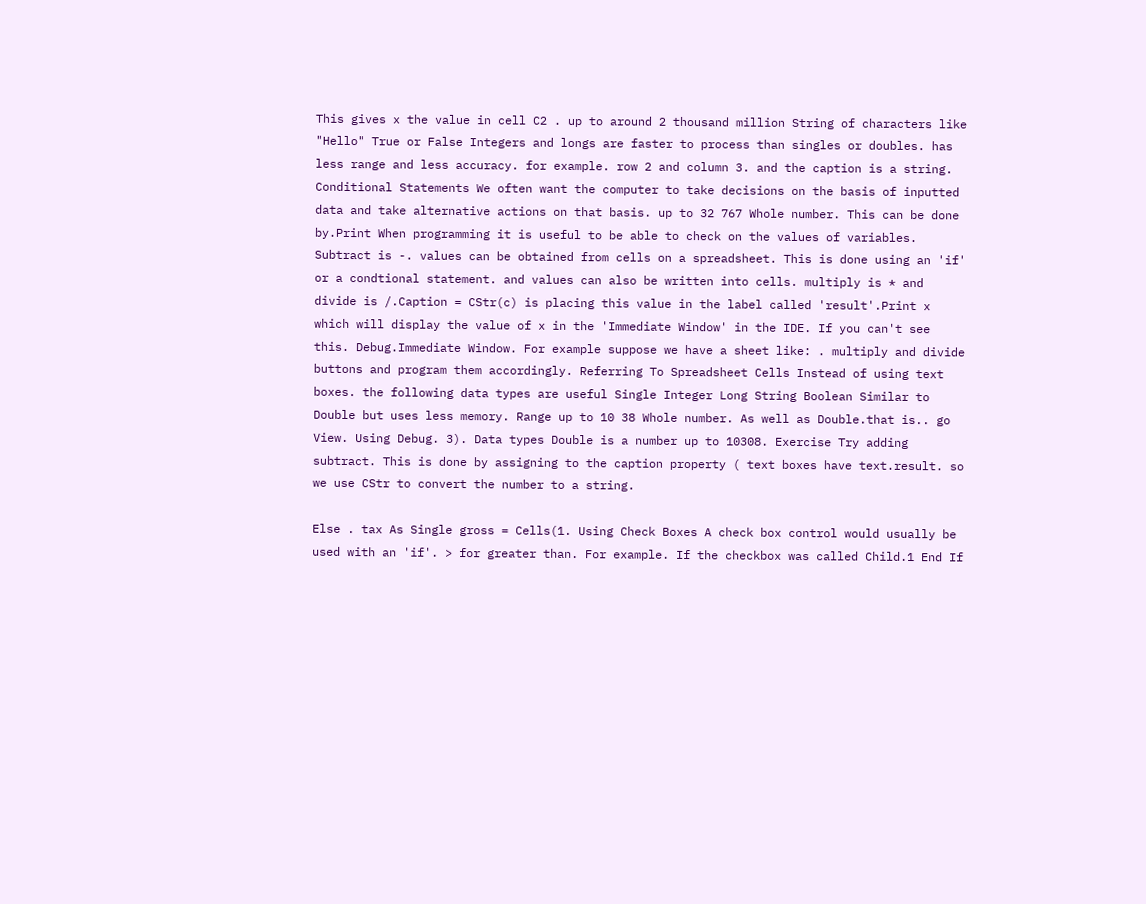This gives x the value in cell C2 . up to around 2 thousand million String of characters like "Hello" True or False Integers and longs are faster to process than singles or doubles. has less range and less accuracy. for example. row 2 and column 3. and the caption is a string. Conditional Statements We often want the computer to take decisions on the basis of inputted data and take alternative actions on that basis. up to 32 767 Whole number. This can be done by.Print When programming it is useful to be able to check on the values of variables. Subtract is -. values can be obtained from cells on a spreadsheet. This is done using an 'if' or a condtional statement. and values can also be written into cells. multiply is * and divide is /.Caption = CStr(c) is placing this value in the label called 'result'.Print x which will display the value of x in the 'Immediate Window' in the IDE. If you can't see this. Debug.Immediate Window. For example suppose we have a sheet like: . multiply and divide buttons and program them accordingly. Referring To Spreadsheet Cells Instead of using text boxes. the following data types are useful Single Integer Long String Boolean Similar to Double but uses less memory. Range up to 10 38 Whole number. As well as Double.that is.. go View. Using Debug. 3). Data types Double is a number up to 10308. Exercise Try adding subtract. This is done by assigning to the caption property ( text boxes have text.result. so we use CStr to convert the number to a string.

Else . tax As Single gross = Cells(1. Using Check Boxes A check box control would usually be used with an 'if'. > for greater than. For example. If the checkbox was called Child.1 End If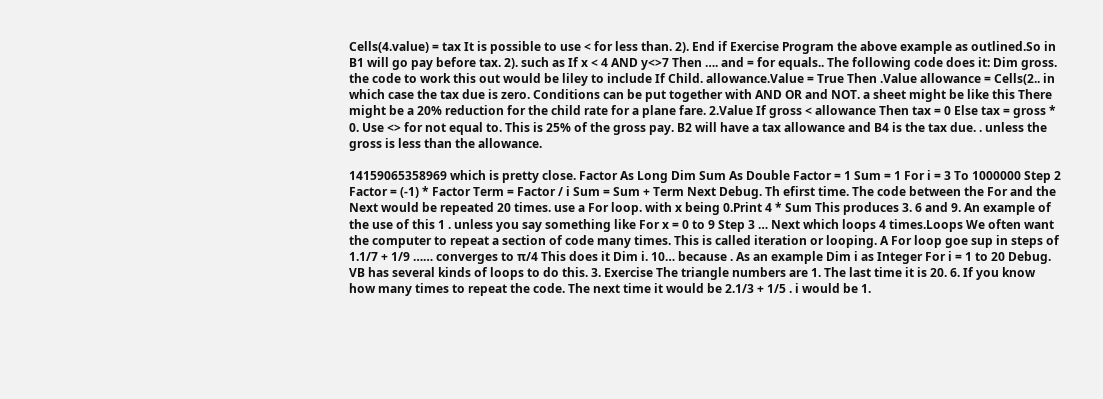Cells(4.value) = tax It is possible to use < for less than. 2). End if Exercise Program the above example as outlined.So in B1 will go pay before tax. 2). such as If x < 4 AND y<>7 Then …. and = for equals.. The following code does it: Dim gross. the code to work this out would be liley to include If Child. allowance.Value = True Then .Value allowance = Cells(2.. in which case the tax due is zero. Conditions can be put together with AND OR and NOT. a sheet might be like this There might be a 20% reduction for the child rate for a plane fare. 2.Value If gross < allowance Then tax = 0 Else tax = gross * 0. Use <> for not equal to. This is 25% of the gross pay. B2 will have a tax allowance and B4 is the tax due. . unless the gross is less than the allowance.

14159065358969 which is pretty close. Factor As Long Dim Sum As Double Factor = 1 Sum = 1 For i = 3 To 1000000 Step 2 Factor = (-1) * Factor Term = Factor / i Sum = Sum + Term Next Debug. Th efirst time. The code between the For and the Next would be repeated 20 times. use a For loop. with x being 0.Print 4 * Sum This produces 3. 6 and 9. An example of the use of this 1 . unless you say something like For x = 0 to 9 Step 3 … Next which loops 4 times.Loops We often want the computer to repeat a section of code many times. This is called iteration or looping. A For loop goe sup in steps of 1.1/7 + 1/9 …… converges to π/4 This does it Dim i. 10… because . As an example Dim i as Integer For i = 1 to 20 Debug. VB has several kinds of loops to do this. 3. Exercise The triangle numbers are 1. The last time it is 20. 6. If you know how many times to repeat the code. The next time it would be 2.1/3 + 1/5 . i would be 1.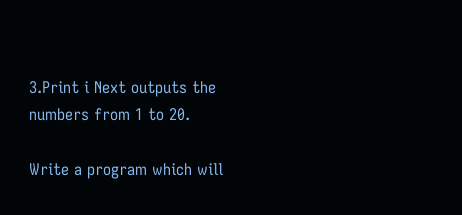3.Print i Next outputs the numbers from 1 to 20.

Write a program which will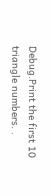Debug.Print the first 10 triangle numbers. .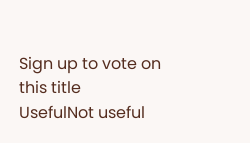Sign up to vote on this title
UsefulNot useful